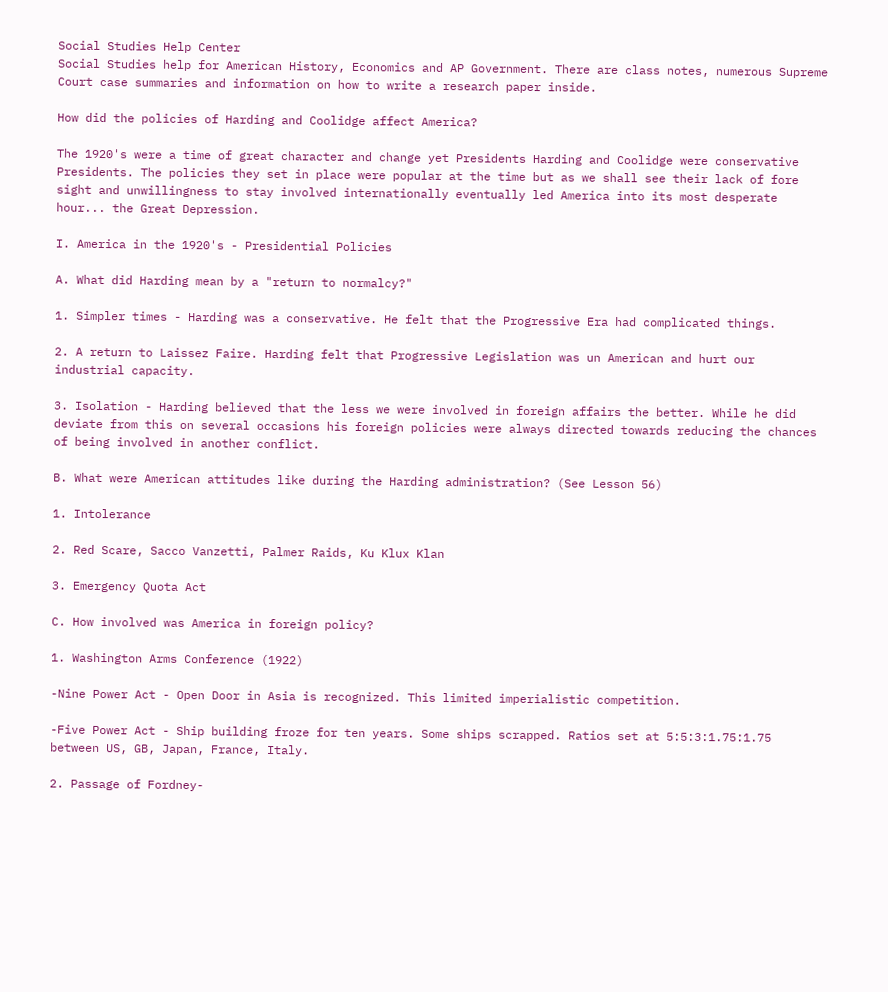Social Studies Help Center
Social Studies help for American History, Economics and AP Government. There are class notes, numerous Supreme Court case summaries and information on how to write a research paper inside.

How did the policies of Harding and Coolidge affect America?

The 1920's were a time of great character and change yet Presidents Harding and Coolidge were conservative Presidents. The policies they set in place were popular at the time but as we shall see their lack of fore sight and unwillingness to stay involved internationally eventually led America into its most desperate hour... the Great Depression.

I. America in the 1920's - Presidential Policies

A. What did Harding mean by a "return to normalcy?"

1. Simpler times - Harding was a conservative. He felt that the Progressive Era had complicated things.

2. A return to Laissez Faire. Harding felt that Progressive Legislation was un American and hurt our industrial capacity.

3. Isolation - Harding believed that the less we were involved in foreign affairs the better. While he did deviate from this on several occasions his foreign policies were always directed towards reducing the chances of being involved in another conflict.

B. What were American attitudes like during the Harding administration? (See Lesson 56)

1. Intolerance

2. Red Scare, Sacco Vanzetti, Palmer Raids, Ku Klux Klan

3. Emergency Quota Act

C. How involved was America in foreign policy?

1. Washington Arms Conference (1922)

-Nine Power Act - Open Door in Asia is recognized. This limited imperialistic competition.

-Five Power Act - Ship building froze for ten years. Some ships scrapped. Ratios set at 5:5:3:1.75:1.75 between US, GB, Japan, France, Italy.

2. Passage of Fordney-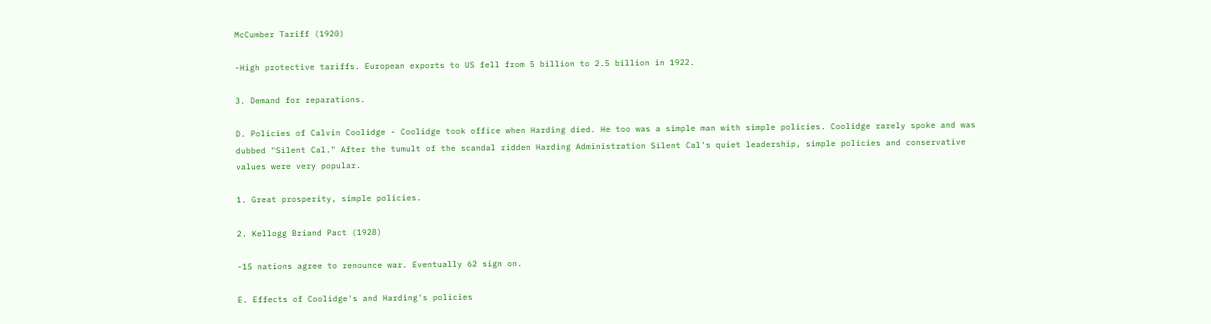McCumber Tariff (1920)

-High protective tariffs. European exports to US fell from 5 billion to 2.5 billion in 1922.

3. Demand for reparations.

D. Policies of Calvin Coolidge - Coolidge took office when Harding died. He too was a simple man with simple policies. Coolidge rarely spoke and was dubbed "Silent Cal." After the tumult of the scandal ridden Harding Administration Silent Cal's quiet leadership, simple policies and conservative values were very popular.

1. Great prosperity, simple policies.

2. Kellogg Briand Pact (1928)

-15 nations agree to renounce war. Eventually 62 sign on.

E. Effects of Coolidge's and Harding's policies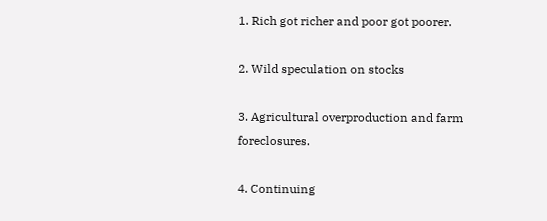1. Rich got richer and poor got poorer.

2. Wild speculation on stocks

3. Agricultural overproduction and farm foreclosures.

4. Continuing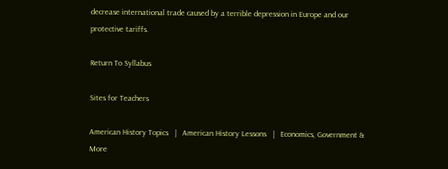decrease international trade caused by a terrible depression in Europe and our protective tariffs.

Return To Syllabus

Sites for Teachers

American History Topics   |   American History Lessons   |   Economics, Government & More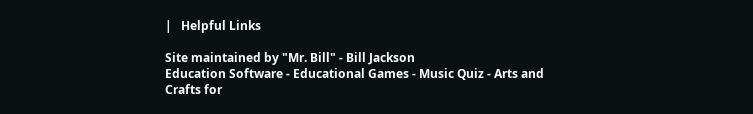|   Helpful Links

Site maintained by "Mr. Bill" - Bill Jackson
Education Software - Educational Games - Music Quiz - Arts and Crafts for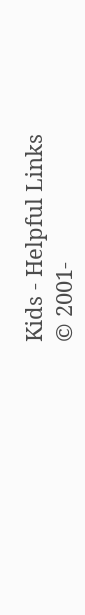Kids - Helpful Links
© 2001-